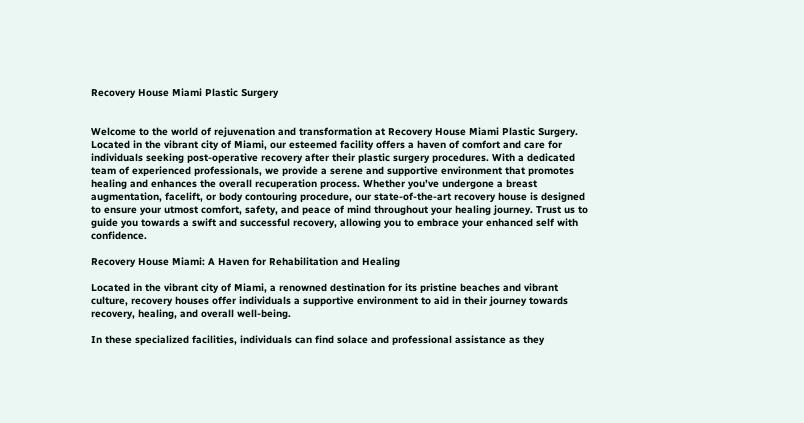Recovery House Miami Plastic Surgery


Welcome to the world of rejuvenation and transformation at Recovery House Miami Plastic Surgery. Located in the vibrant city of Miami, our esteemed facility offers a haven of comfort and care for individuals seeking post-operative recovery after their plastic surgery procedures. With a dedicated team of experienced professionals, we provide a serene and supportive environment that promotes healing and enhances the overall recuperation process. Whether you’ve undergone a breast augmentation, facelift, or body contouring procedure, our state-of-the-art recovery house is designed to ensure your utmost comfort, safety, and peace of mind throughout your healing journey. Trust us to guide you towards a swift and successful recovery, allowing you to embrace your enhanced self with confidence.

Recovery House Miami: A Haven for Rehabilitation and Healing

Located in the vibrant city of Miami, a renowned destination for its pristine beaches and vibrant culture, recovery houses offer individuals a supportive environment to aid in their journey towards recovery, healing, and overall well-being.

In these specialized facilities, individuals can find solace and professional assistance as they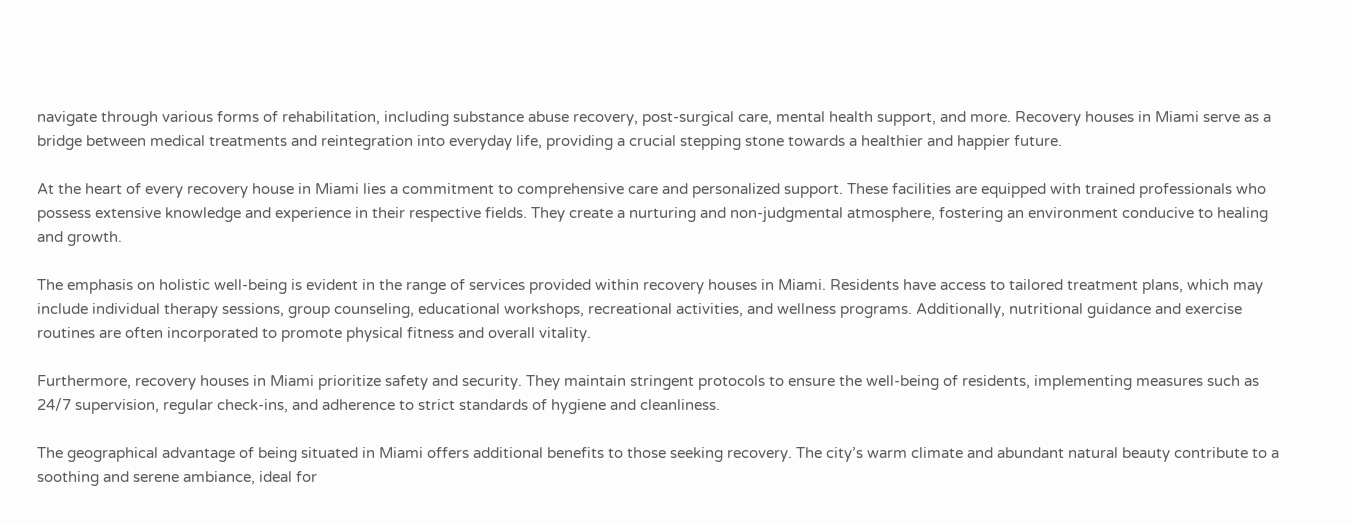navigate through various forms of rehabilitation, including substance abuse recovery, post-surgical care, mental health support, and more. Recovery houses in Miami serve as a bridge between medical treatments and reintegration into everyday life, providing a crucial stepping stone towards a healthier and happier future.

At the heart of every recovery house in Miami lies a commitment to comprehensive care and personalized support. These facilities are equipped with trained professionals who possess extensive knowledge and experience in their respective fields. They create a nurturing and non-judgmental atmosphere, fostering an environment conducive to healing and growth.

The emphasis on holistic well-being is evident in the range of services provided within recovery houses in Miami. Residents have access to tailored treatment plans, which may include individual therapy sessions, group counseling, educational workshops, recreational activities, and wellness programs. Additionally, nutritional guidance and exercise routines are often incorporated to promote physical fitness and overall vitality.

Furthermore, recovery houses in Miami prioritize safety and security. They maintain stringent protocols to ensure the well-being of residents, implementing measures such as 24/7 supervision, regular check-ins, and adherence to strict standards of hygiene and cleanliness.

The geographical advantage of being situated in Miami offers additional benefits to those seeking recovery. The city’s warm climate and abundant natural beauty contribute to a soothing and serene ambiance, ideal for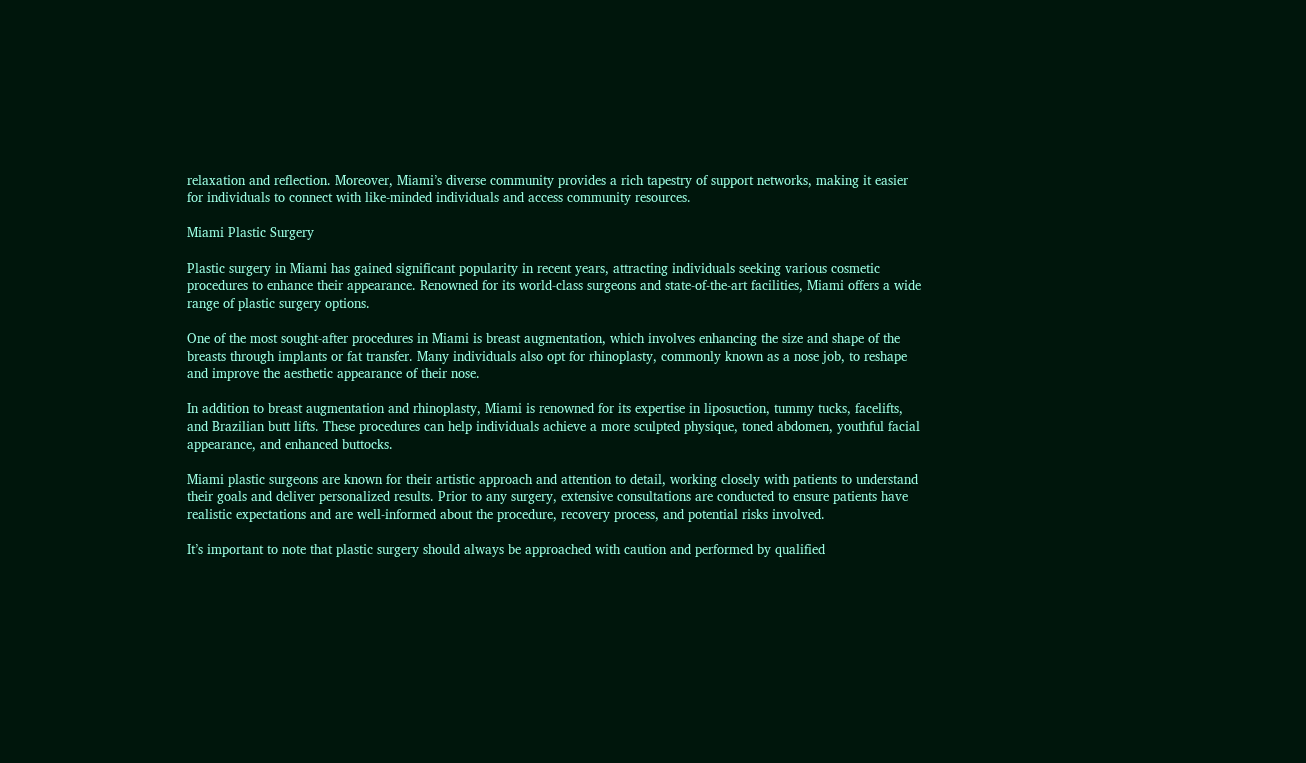relaxation and reflection. Moreover, Miami’s diverse community provides a rich tapestry of support networks, making it easier for individuals to connect with like-minded individuals and access community resources.

Miami Plastic Surgery

Plastic surgery in Miami has gained significant popularity in recent years, attracting individuals seeking various cosmetic procedures to enhance their appearance. Renowned for its world-class surgeons and state-of-the-art facilities, Miami offers a wide range of plastic surgery options.

One of the most sought-after procedures in Miami is breast augmentation, which involves enhancing the size and shape of the breasts through implants or fat transfer. Many individuals also opt for rhinoplasty, commonly known as a nose job, to reshape and improve the aesthetic appearance of their nose.

In addition to breast augmentation and rhinoplasty, Miami is renowned for its expertise in liposuction, tummy tucks, facelifts, and Brazilian butt lifts. These procedures can help individuals achieve a more sculpted physique, toned abdomen, youthful facial appearance, and enhanced buttocks.

Miami plastic surgeons are known for their artistic approach and attention to detail, working closely with patients to understand their goals and deliver personalized results. Prior to any surgery, extensive consultations are conducted to ensure patients have realistic expectations and are well-informed about the procedure, recovery process, and potential risks involved.

It’s important to note that plastic surgery should always be approached with caution and performed by qualified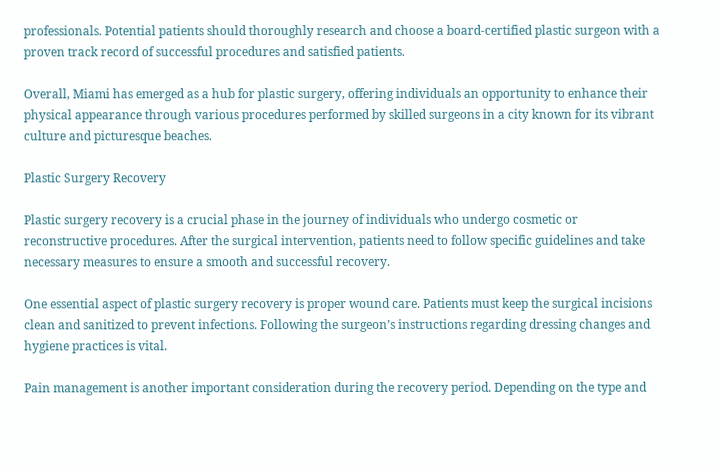professionals. Potential patients should thoroughly research and choose a board-certified plastic surgeon with a proven track record of successful procedures and satisfied patients.

Overall, Miami has emerged as a hub for plastic surgery, offering individuals an opportunity to enhance their physical appearance through various procedures performed by skilled surgeons in a city known for its vibrant culture and picturesque beaches.

Plastic Surgery Recovery

Plastic surgery recovery is a crucial phase in the journey of individuals who undergo cosmetic or reconstructive procedures. After the surgical intervention, patients need to follow specific guidelines and take necessary measures to ensure a smooth and successful recovery.

One essential aspect of plastic surgery recovery is proper wound care. Patients must keep the surgical incisions clean and sanitized to prevent infections. Following the surgeon’s instructions regarding dressing changes and hygiene practices is vital.

Pain management is another important consideration during the recovery period. Depending on the type and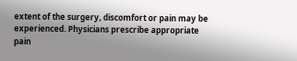extent of the surgery, discomfort or pain may be experienced. Physicians prescribe appropriate pain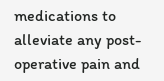medications to alleviate any post-operative pain and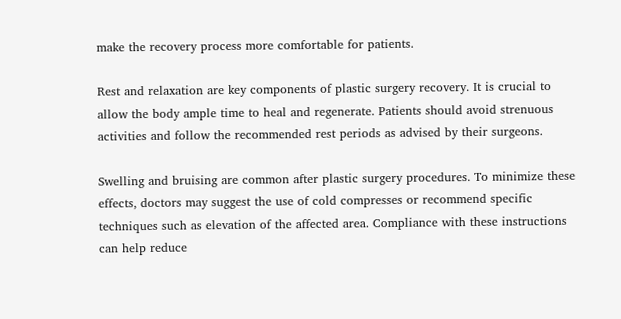make the recovery process more comfortable for patients.

Rest and relaxation are key components of plastic surgery recovery. It is crucial to allow the body ample time to heal and regenerate. Patients should avoid strenuous activities and follow the recommended rest periods as advised by their surgeons.

Swelling and bruising are common after plastic surgery procedures. To minimize these effects, doctors may suggest the use of cold compresses or recommend specific techniques such as elevation of the affected area. Compliance with these instructions can help reduce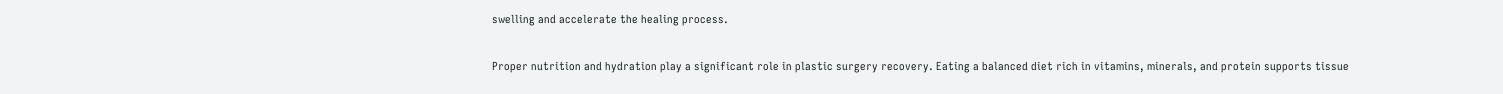swelling and accelerate the healing process.

Proper nutrition and hydration play a significant role in plastic surgery recovery. Eating a balanced diet rich in vitamins, minerals, and protein supports tissue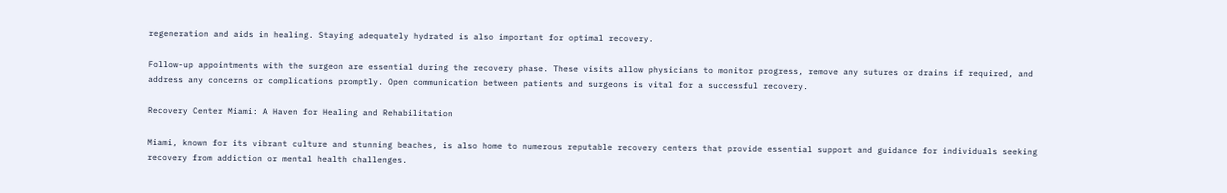regeneration and aids in healing. Staying adequately hydrated is also important for optimal recovery.

Follow-up appointments with the surgeon are essential during the recovery phase. These visits allow physicians to monitor progress, remove any sutures or drains if required, and address any concerns or complications promptly. Open communication between patients and surgeons is vital for a successful recovery.

Recovery Center Miami: A Haven for Healing and Rehabilitation

Miami, known for its vibrant culture and stunning beaches, is also home to numerous reputable recovery centers that provide essential support and guidance for individuals seeking recovery from addiction or mental health challenges.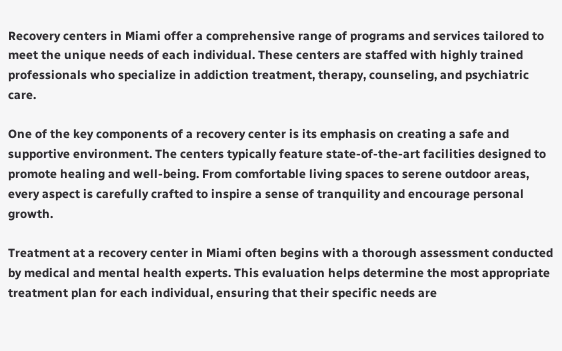Recovery centers in Miami offer a comprehensive range of programs and services tailored to meet the unique needs of each individual. These centers are staffed with highly trained professionals who specialize in addiction treatment, therapy, counseling, and psychiatric care.

One of the key components of a recovery center is its emphasis on creating a safe and supportive environment. The centers typically feature state-of-the-art facilities designed to promote healing and well-being. From comfortable living spaces to serene outdoor areas, every aspect is carefully crafted to inspire a sense of tranquility and encourage personal growth.

Treatment at a recovery center in Miami often begins with a thorough assessment conducted by medical and mental health experts. This evaluation helps determine the most appropriate treatment plan for each individual, ensuring that their specific needs are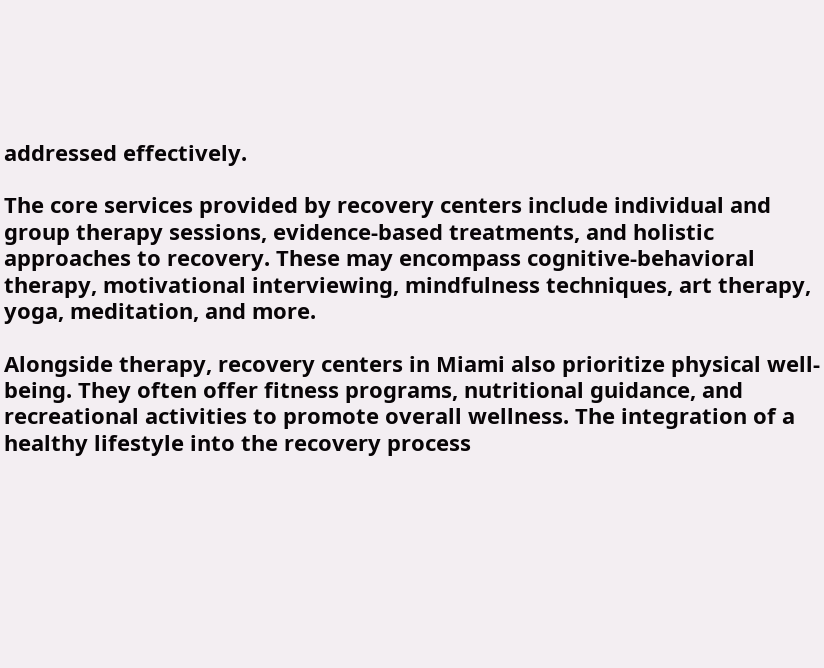addressed effectively.

The core services provided by recovery centers include individual and group therapy sessions, evidence-based treatments, and holistic approaches to recovery. These may encompass cognitive-behavioral therapy, motivational interviewing, mindfulness techniques, art therapy, yoga, meditation, and more.

Alongside therapy, recovery centers in Miami also prioritize physical well-being. They often offer fitness programs, nutritional guidance, and recreational activities to promote overall wellness. The integration of a healthy lifestyle into the recovery process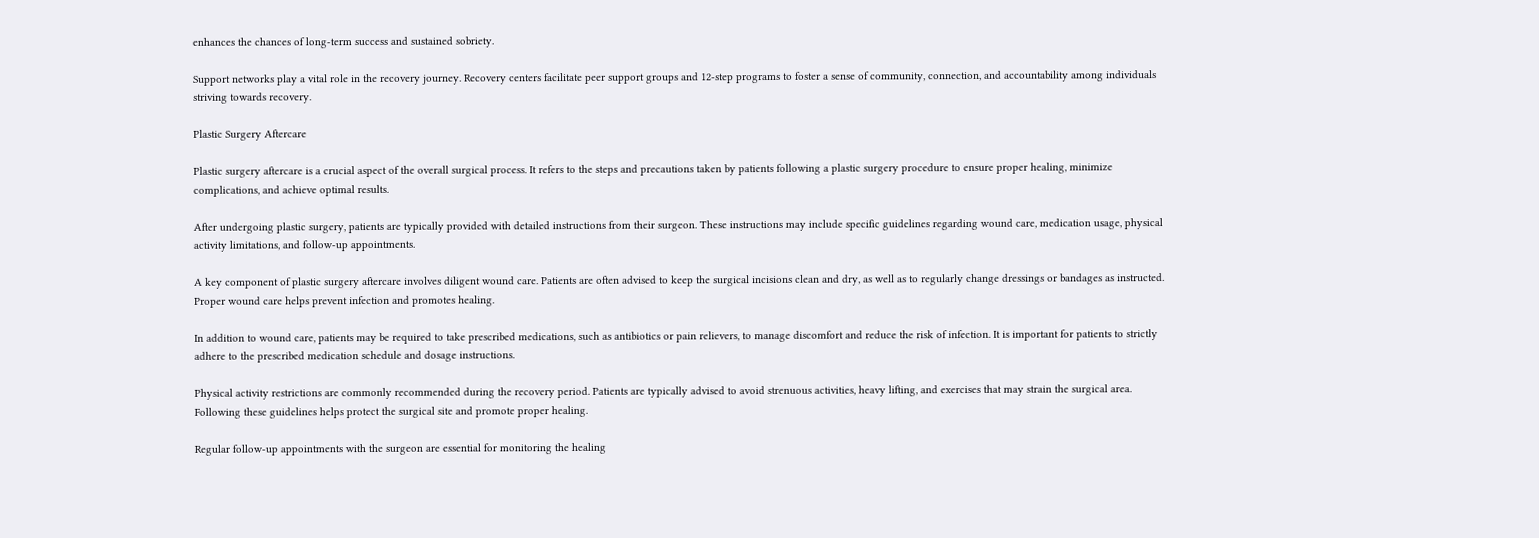enhances the chances of long-term success and sustained sobriety.

Support networks play a vital role in the recovery journey. Recovery centers facilitate peer support groups and 12-step programs to foster a sense of community, connection, and accountability among individuals striving towards recovery.

Plastic Surgery Aftercare

Plastic surgery aftercare is a crucial aspect of the overall surgical process. It refers to the steps and precautions taken by patients following a plastic surgery procedure to ensure proper healing, minimize complications, and achieve optimal results.

After undergoing plastic surgery, patients are typically provided with detailed instructions from their surgeon. These instructions may include specific guidelines regarding wound care, medication usage, physical activity limitations, and follow-up appointments.

A key component of plastic surgery aftercare involves diligent wound care. Patients are often advised to keep the surgical incisions clean and dry, as well as to regularly change dressings or bandages as instructed. Proper wound care helps prevent infection and promotes healing.

In addition to wound care, patients may be required to take prescribed medications, such as antibiotics or pain relievers, to manage discomfort and reduce the risk of infection. It is important for patients to strictly adhere to the prescribed medication schedule and dosage instructions.

Physical activity restrictions are commonly recommended during the recovery period. Patients are typically advised to avoid strenuous activities, heavy lifting, and exercises that may strain the surgical area. Following these guidelines helps protect the surgical site and promote proper healing.

Regular follow-up appointments with the surgeon are essential for monitoring the healing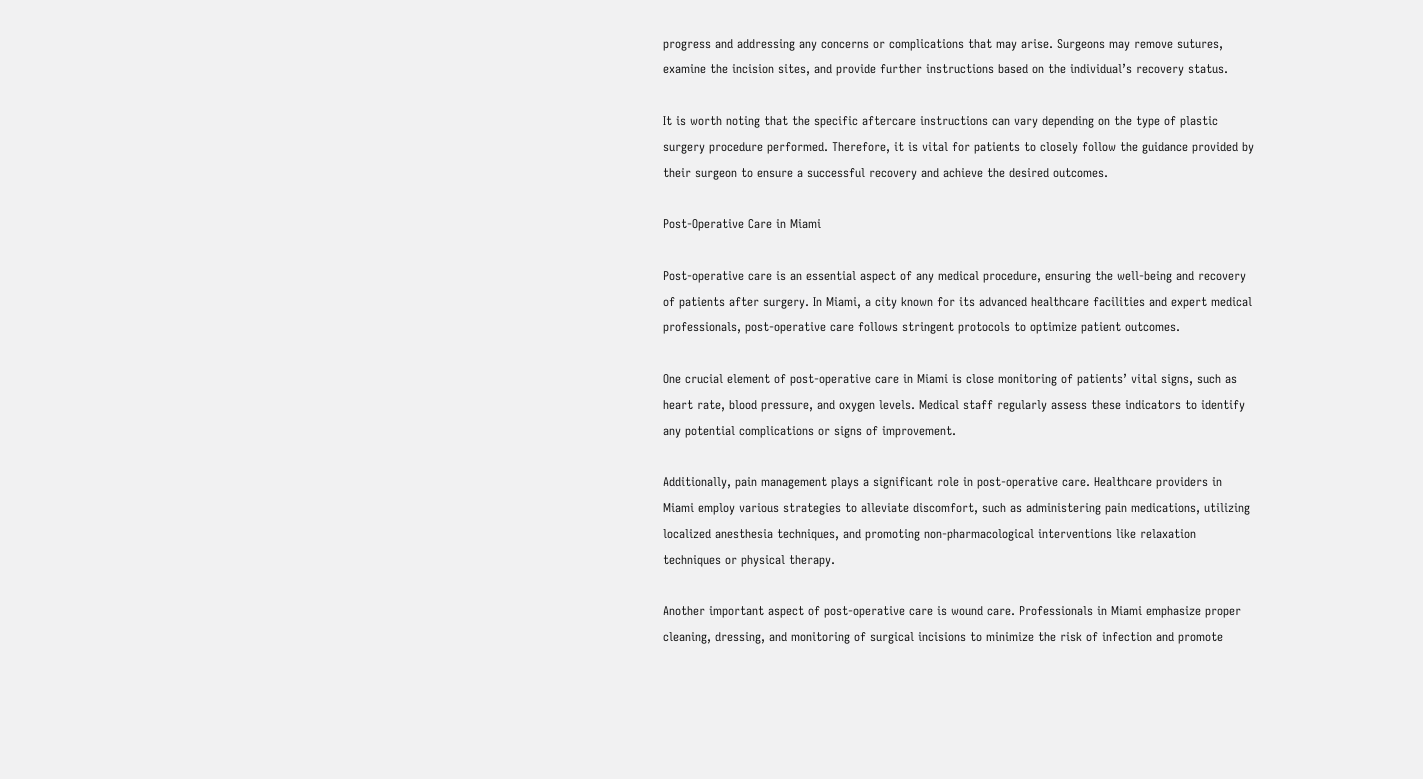progress and addressing any concerns or complications that may arise. Surgeons may remove sutures, examine the incision sites, and provide further instructions based on the individual’s recovery status.

It is worth noting that the specific aftercare instructions can vary depending on the type of plastic surgery procedure performed. Therefore, it is vital for patients to closely follow the guidance provided by their surgeon to ensure a successful recovery and achieve the desired outcomes.

Post-Operative Care in Miami

Post-operative care is an essential aspect of any medical procedure, ensuring the well-being and recovery of patients after surgery. In Miami, a city known for its advanced healthcare facilities and expert medical professionals, post-operative care follows stringent protocols to optimize patient outcomes.

One crucial element of post-operative care in Miami is close monitoring of patients’ vital signs, such as heart rate, blood pressure, and oxygen levels. Medical staff regularly assess these indicators to identify any potential complications or signs of improvement.

Additionally, pain management plays a significant role in post-operative care. Healthcare providers in Miami employ various strategies to alleviate discomfort, such as administering pain medications, utilizing localized anesthesia techniques, and promoting non-pharmacological interventions like relaxation techniques or physical therapy.

Another important aspect of post-operative care is wound care. Professionals in Miami emphasize proper cleaning, dressing, and monitoring of surgical incisions to minimize the risk of infection and promote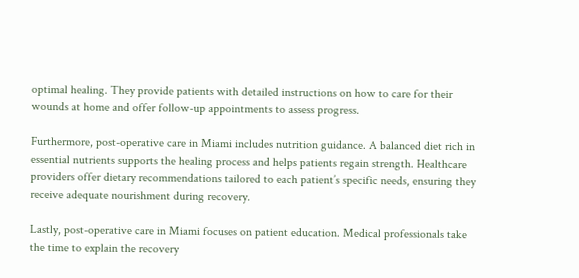optimal healing. They provide patients with detailed instructions on how to care for their wounds at home and offer follow-up appointments to assess progress.

Furthermore, post-operative care in Miami includes nutrition guidance. A balanced diet rich in essential nutrients supports the healing process and helps patients regain strength. Healthcare providers offer dietary recommendations tailored to each patient’s specific needs, ensuring they receive adequate nourishment during recovery.

Lastly, post-operative care in Miami focuses on patient education. Medical professionals take the time to explain the recovery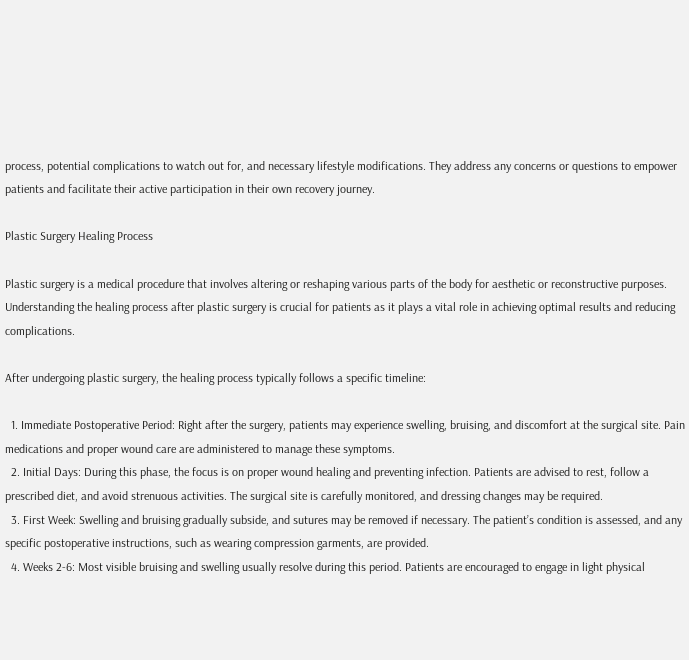process, potential complications to watch out for, and necessary lifestyle modifications. They address any concerns or questions to empower patients and facilitate their active participation in their own recovery journey.

Plastic Surgery Healing Process

Plastic surgery is a medical procedure that involves altering or reshaping various parts of the body for aesthetic or reconstructive purposes. Understanding the healing process after plastic surgery is crucial for patients as it plays a vital role in achieving optimal results and reducing complications.

After undergoing plastic surgery, the healing process typically follows a specific timeline:

  1. Immediate Postoperative Period: Right after the surgery, patients may experience swelling, bruising, and discomfort at the surgical site. Pain medications and proper wound care are administered to manage these symptoms.
  2. Initial Days: During this phase, the focus is on proper wound healing and preventing infection. Patients are advised to rest, follow a prescribed diet, and avoid strenuous activities. The surgical site is carefully monitored, and dressing changes may be required.
  3. First Week: Swelling and bruising gradually subside, and sutures may be removed if necessary. The patient’s condition is assessed, and any specific postoperative instructions, such as wearing compression garments, are provided.
  4. Weeks 2-6: Most visible bruising and swelling usually resolve during this period. Patients are encouraged to engage in light physical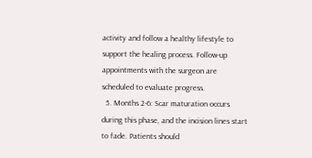activity and follow a healthy lifestyle to support the healing process. Follow-up appointments with the surgeon are scheduled to evaluate progress.
  5. Months 2-6: Scar maturation occurs during this phase, and the incision lines start to fade. Patients should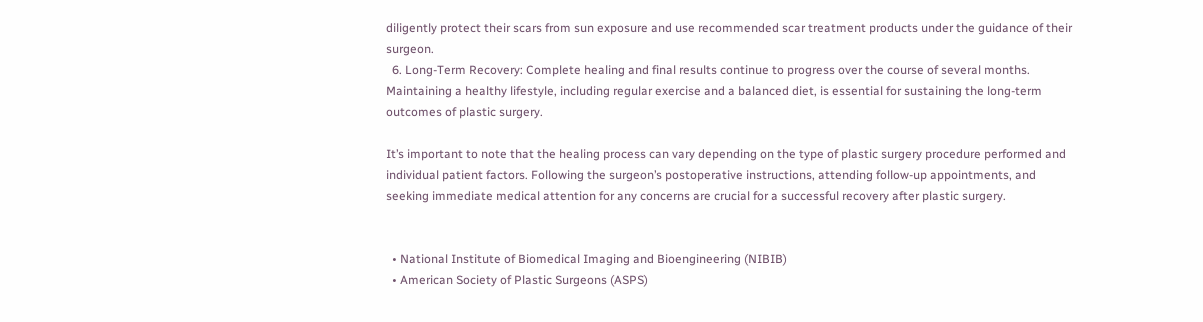diligently protect their scars from sun exposure and use recommended scar treatment products under the guidance of their surgeon.
  6. Long-Term Recovery: Complete healing and final results continue to progress over the course of several months. Maintaining a healthy lifestyle, including regular exercise and a balanced diet, is essential for sustaining the long-term outcomes of plastic surgery.

It’s important to note that the healing process can vary depending on the type of plastic surgery procedure performed and individual patient factors. Following the surgeon’s postoperative instructions, attending follow-up appointments, and seeking immediate medical attention for any concerns are crucial for a successful recovery after plastic surgery.


  • National Institute of Biomedical Imaging and Bioengineering (NIBIB)
  • American Society of Plastic Surgeons (ASPS)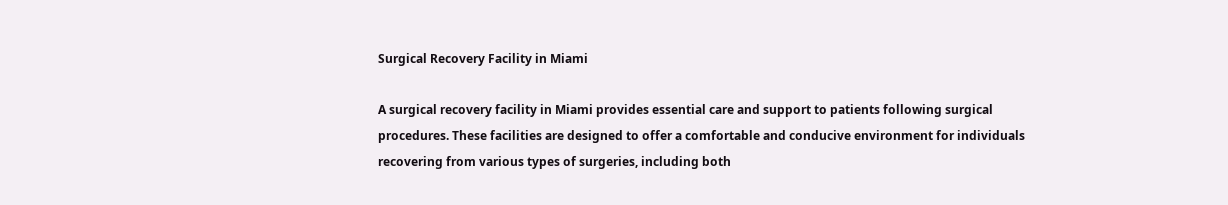Surgical Recovery Facility in Miami

A surgical recovery facility in Miami provides essential care and support to patients following surgical procedures. These facilities are designed to offer a comfortable and conducive environment for individuals recovering from various types of surgeries, including both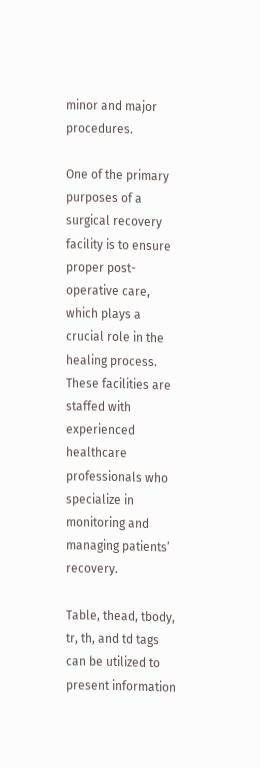minor and major procedures.

One of the primary purposes of a surgical recovery facility is to ensure proper post-operative care, which plays a crucial role in the healing process. These facilities are staffed with experienced healthcare professionals who specialize in monitoring and managing patients’ recovery.

Table, thead, tbody, tr, th, and td tags can be utilized to present information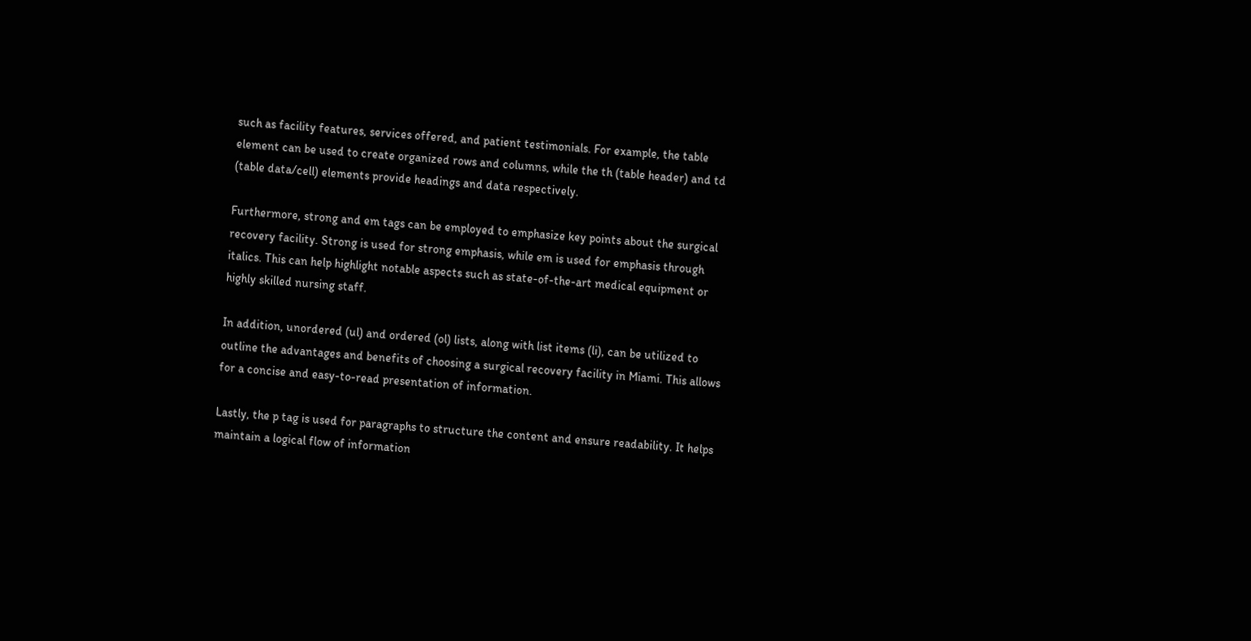such as facility features, services offered, and patient testimonials. For example, the table element can be used to create organized rows and columns, while the th (table header) and td (table data/cell) elements provide headings and data respectively.

Furthermore, strong and em tags can be employed to emphasize key points about the surgical recovery facility. Strong is used for strong emphasis, while em is used for emphasis through italics. This can help highlight notable aspects such as state-of-the-art medical equipment or highly skilled nursing staff.

In addition, unordered (ul) and ordered (ol) lists, along with list items (li), can be utilized to outline the advantages and benefits of choosing a surgical recovery facility in Miami. This allows for a concise and easy-to-read presentation of information.

Lastly, the p tag is used for paragraphs to structure the content and ensure readability. It helps maintain a logical flow of information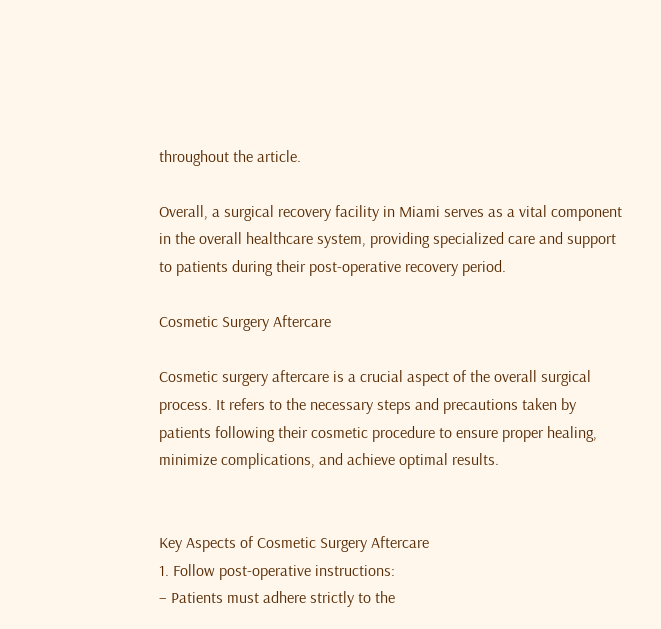throughout the article.

Overall, a surgical recovery facility in Miami serves as a vital component in the overall healthcare system, providing specialized care and support to patients during their post-operative recovery period.

Cosmetic Surgery Aftercare

Cosmetic surgery aftercare is a crucial aspect of the overall surgical process. It refers to the necessary steps and precautions taken by patients following their cosmetic procedure to ensure proper healing, minimize complications, and achieve optimal results.


Key Aspects of Cosmetic Surgery Aftercare
1. Follow post-operative instructions:
– Patients must adhere strictly to the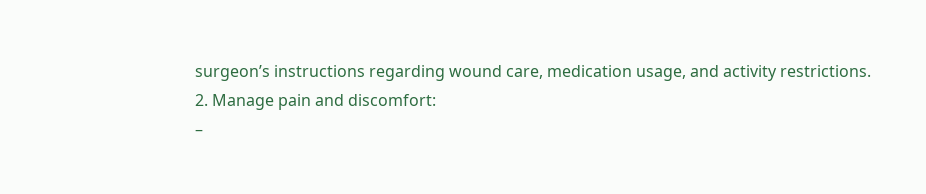surgeon’s instructions regarding wound care, medication usage, and activity restrictions.
2. Manage pain and discomfort:
–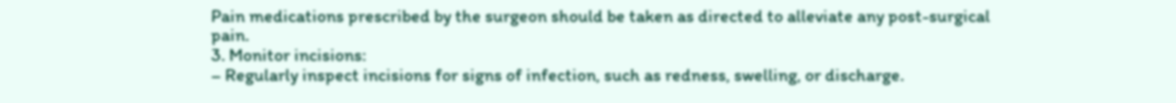Pain medications prescribed by the surgeon should be taken as directed to alleviate any post-surgical pain.
3. Monitor incisions:
– Regularly inspect incisions for signs of infection, such as redness, swelling, or discharge.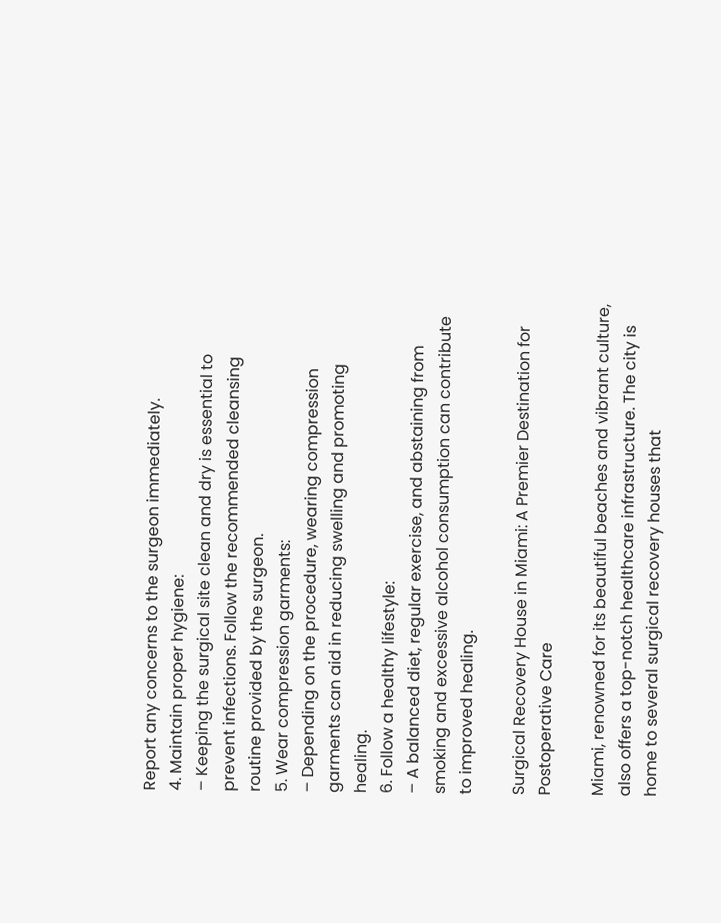Report any concerns to the surgeon immediately.
4. Maintain proper hygiene:
– Keeping the surgical site clean and dry is essential to prevent infections. Follow the recommended cleansing routine provided by the surgeon.
5. Wear compression garments:
– Depending on the procedure, wearing compression garments can aid in reducing swelling and promoting healing.
6. Follow a healthy lifestyle:
– A balanced diet, regular exercise, and abstaining from smoking and excessive alcohol consumption can contribute to improved healing.

Surgical Recovery House in Miami: A Premier Destination for Postoperative Care

Miami, renowned for its beautiful beaches and vibrant culture, also offers a top-notch healthcare infrastructure. The city is home to several surgical recovery houses that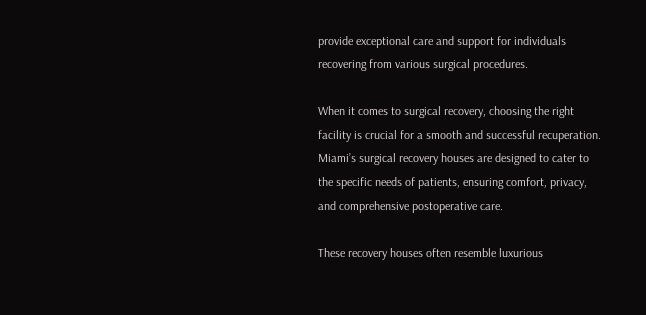provide exceptional care and support for individuals recovering from various surgical procedures.

When it comes to surgical recovery, choosing the right facility is crucial for a smooth and successful recuperation. Miami’s surgical recovery houses are designed to cater to the specific needs of patients, ensuring comfort, privacy, and comprehensive postoperative care.

These recovery houses often resemble luxurious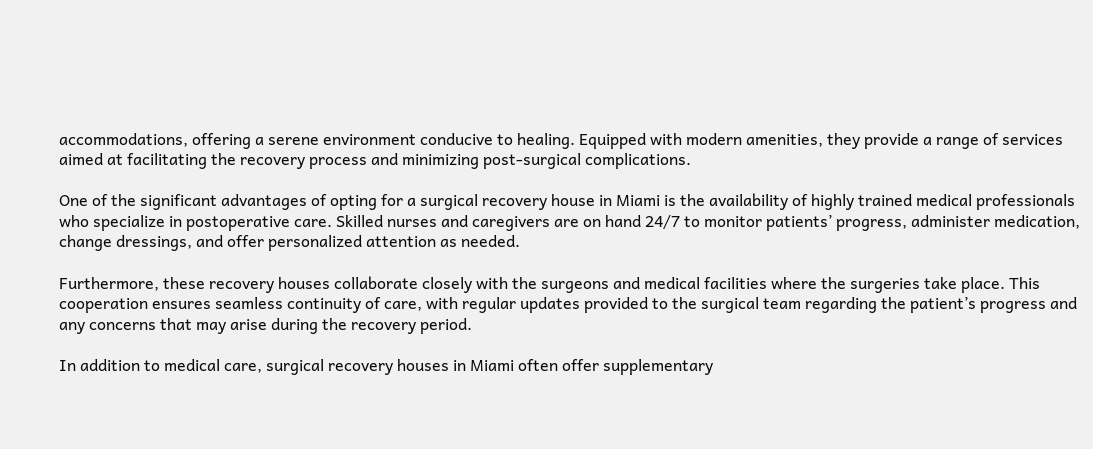accommodations, offering a serene environment conducive to healing. Equipped with modern amenities, they provide a range of services aimed at facilitating the recovery process and minimizing post-surgical complications.

One of the significant advantages of opting for a surgical recovery house in Miami is the availability of highly trained medical professionals who specialize in postoperative care. Skilled nurses and caregivers are on hand 24/7 to monitor patients’ progress, administer medication, change dressings, and offer personalized attention as needed.

Furthermore, these recovery houses collaborate closely with the surgeons and medical facilities where the surgeries take place. This cooperation ensures seamless continuity of care, with regular updates provided to the surgical team regarding the patient’s progress and any concerns that may arise during the recovery period.

In addition to medical care, surgical recovery houses in Miami often offer supplementary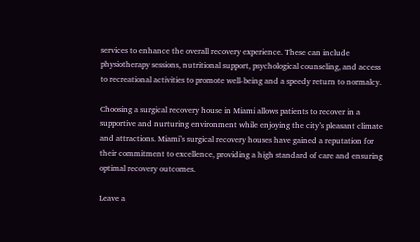services to enhance the overall recovery experience. These can include physiotherapy sessions, nutritional support, psychological counseling, and access to recreational activities to promote well-being and a speedy return to normalcy.

Choosing a surgical recovery house in Miami allows patients to recover in a supportive and nurturing environment while enjoying the city’s pleasant climate and attractions. Miami’s surgical recovery houses have gained a reputation for their commitment to excellence, providing a high standard of care and ensuring optimal recovery outcomes.

Leave a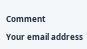Comment

Your email address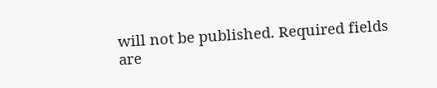will not be published. Required fields are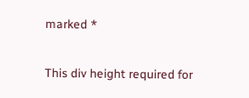marked *

This div height required for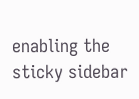enabling the sticky sidebar